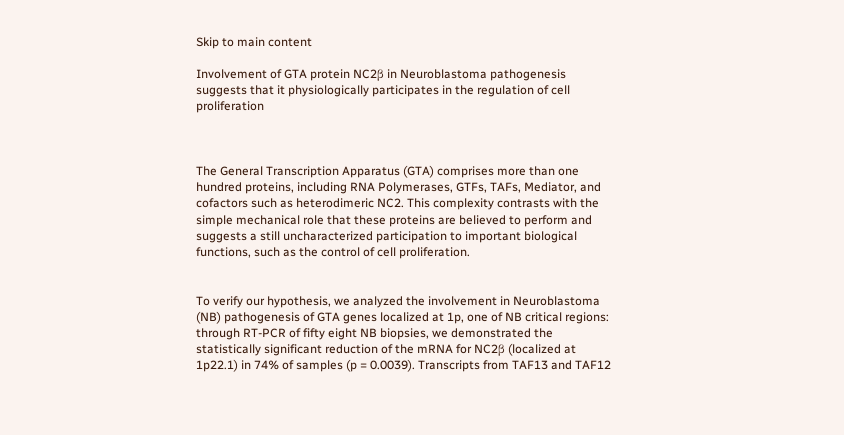Skip to main content

Involvement of GTA protein NC2β in Neuroblastoma pathogenesis suggests that it physiologically participates in the regulation of cell proliferation



The General Transcription Apparatus (GTA) comprises more than one hundred proteins, including RNA Polymerases, GTFs, TAFs, Mediator, and cofactors such as heterodimeric NC2. This complexity contrasts with the simple mechanical role that these proteins are believed to perform and suggests a still uncharacterized participation to important biological functions, such as the control of cell proliferation.


To verify our hypothesis, we analyzed the involvement in Neuroblastoma (NB) pathogenesis of GTA genes localized at 1p, one of NB critical regions: through RT-PCR of fifty eight NB biopsies, we demonstrated the statistically significant reduction of the mRNA for NC2β (localized at 1p22.1) in 74% of samples (p = 0.0039). Transcripts from TAF13 and TAF12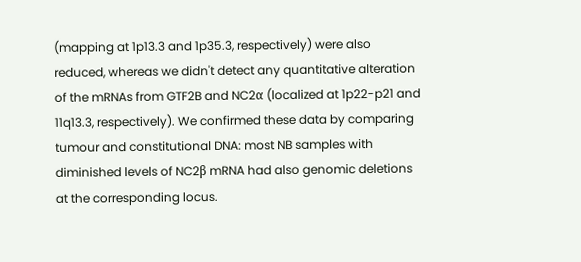(mapping at 1p13.3 and 1p35.3, respectively) were also reduced, whereas we didn't detect any quantitative alteration of the mRNAs from GTF2B and NC2α (localized at 1p22-p21 and 11q13.3, respectively). We confirmed these data by comparing tumour and constitutional DNA: most NB samples with diminished levels of NC2β mRNA had also genomic deletions at the corresponding locus.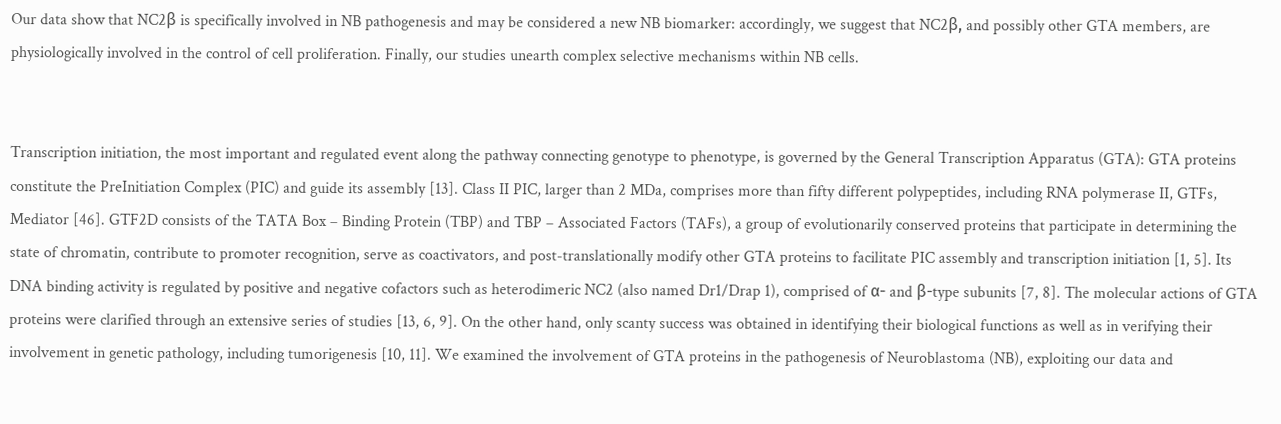Our data show that NC2β is specifically involved in NB pathogenesis and may be considered a new NB biomarker: accordingly, we suggest that NC2β, and possibly other GTA members, are physiologically involved in the control of cell proliferation. Finally, our studies unearth complex selective mechanisms within NB cells.


Transcription initiation, the most important and regulated event along the pathway connecting genotype to phenotype, is governed by the General Transcription Apparatus (GTA): GTA proteins constitute the PreInitiation Complex (PIC) and guide its assembly [13]. Class II PIC, larger than 2 MDa, comprises more than fifty different polypeptides, including RNA polymerase II, GTFs, Mediator [46]. GTF2D consists of the TATA Box – Binding Protein (TBP) and TBP – Associated Factors (TAFs), a group of evolutionarily conserved proteins that participate in determining the state of chromatin, contribute to promoter recognition, serve as coactivators, and post-translationally modify other GTA proteins to facilitate PIC assembly and transcription initiation [1, 5]. Its DNA binding activity is regulated by positive and negative cofactors such as heterodimeric NC2 (also named Dr1/Drap 1), comprised of α- and β-type subunits [7, 8]. The molecular actions of GTA proteins were clarified through an extensive series of studies [13, 6, 9]. On the other hand, only scanty success was obtained in identifying their biological functions as well as in verifying their involvement in genetic pathology, including tumorigenesis [10, 11]. We examined the involvement of GTA proteins in the pathogenesis of Neuroblastoma (NB), exploiting our data and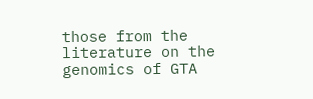those from the literature on the genomics of GTA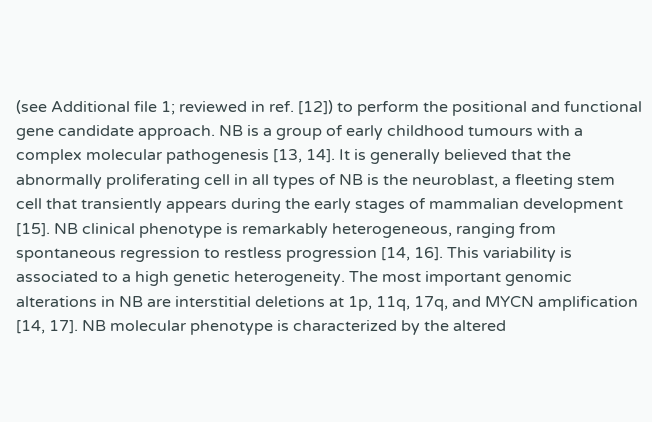(see Additional file 1; reviewed in ref. [12]) to perform the positional and functional gene candidate approach. NB is a group of early childhood tumours with a complex molecular pathogenesis [13, 14]. It is generally believed that the abnormally proliferating cell in all types of NB is the neuroblast, a fleeting stem cell that transiently appears during the early stages of mammalian development [15]. NB clinical phenotype is remarkably heterogeneous, ranging from spontaneous regression to restless progression [14, 16]. This variability is associated to a high genetic heterogeneity. The most important genomic alterations in NB are interstitial deletions at 1p, 11q, 17q, and MYCN amplification [14, 17]. NB molecular phenotype is characterized by the altered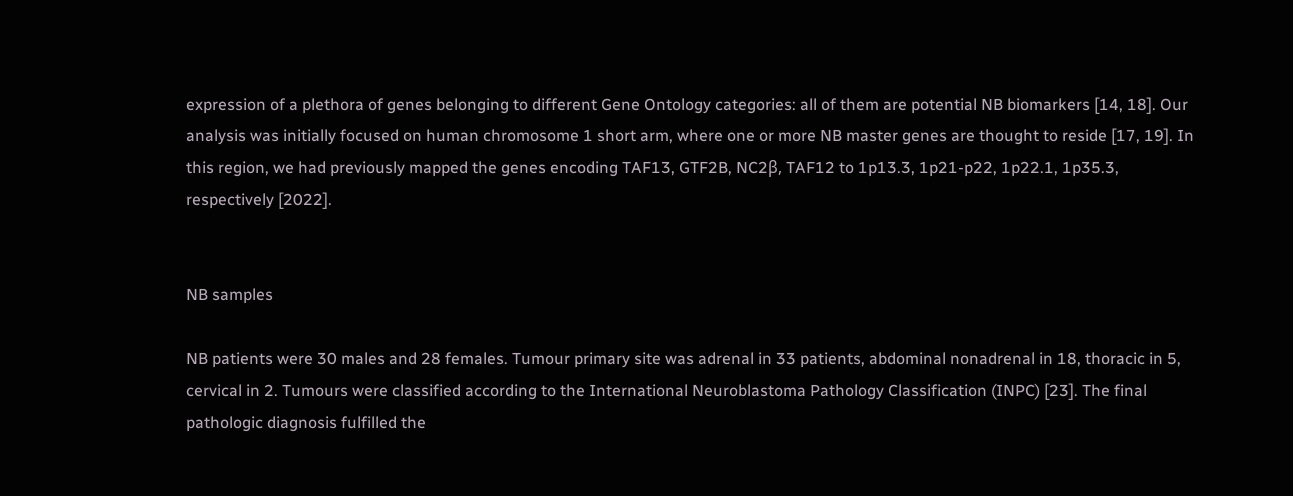expression of a plethora of genes belonging to different Gene Ontology categories: all of them are potential NB biomarkers [14, 18]. Our analysis was initially focused on human chromosome 1 short arm, where one or more NB master genes are thought to reside [17, 19]. In this region, we had previously mapped the genes encoding TAF13, GTF2B, NC2β, TAF12 to 1p13.3, 1p21-p22, 1p22.1, 1p35.3, respectively [2022].


NB samples

NB patients were 30 males and 28 females. Tumour primary site was adrenal in 33 patients, abdominal nonadrenal in 18, thoracic in 5, cervical in 2. Tumours were classified according to the International Neuroblastoma Pathology Classification (INPC) [23]. The final pathologic diagnosis fulfilled the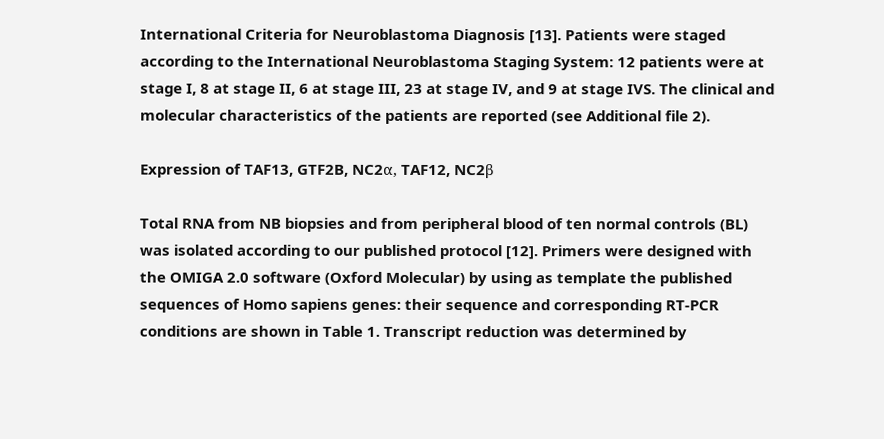International Criteria for Neuroblastoma Diagnosis [13]. Patients were staged according to the International Neuroblastoma Staging System: 12 patients were at stage I, 8 at stage II, 6 at stage III, 23 at stage IV, and 9 at stage IVS. The clinical and molecular characteristics of the patients are reported (see Additional file 2).

Expression of TAF13, GTF2B, NC2α, TAF12, NC2β

Total RNA from NB biopsies and from peripheral blood of ten normal controls (BL) was isolated according to our published protocol [12]. Primers were designed with the OMIGA 2.0 software (Oxford Molecular) by using as template the published sequences of Homo sapiens genes: their sequence and corresponding RT-PCR conditions are shown in Table 1. Transcript reduction was determined by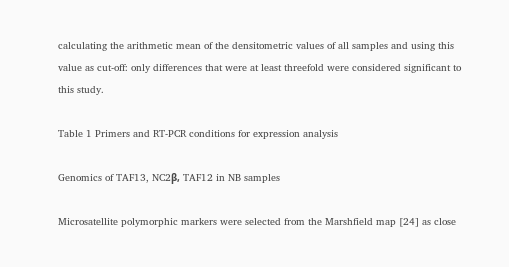calculating the arithmetic mean of the densitometric values of all samples and using this value as cut-off: only differences that were at least threefold were considered significant to this study.

Table 1 Primers and RT-PCR conditions for expression analysis

Genomics of TAF13, NC2β, TAF12 in NB samples

Microsatellite polymorphic markers were selected from the Marshfield map [24] as close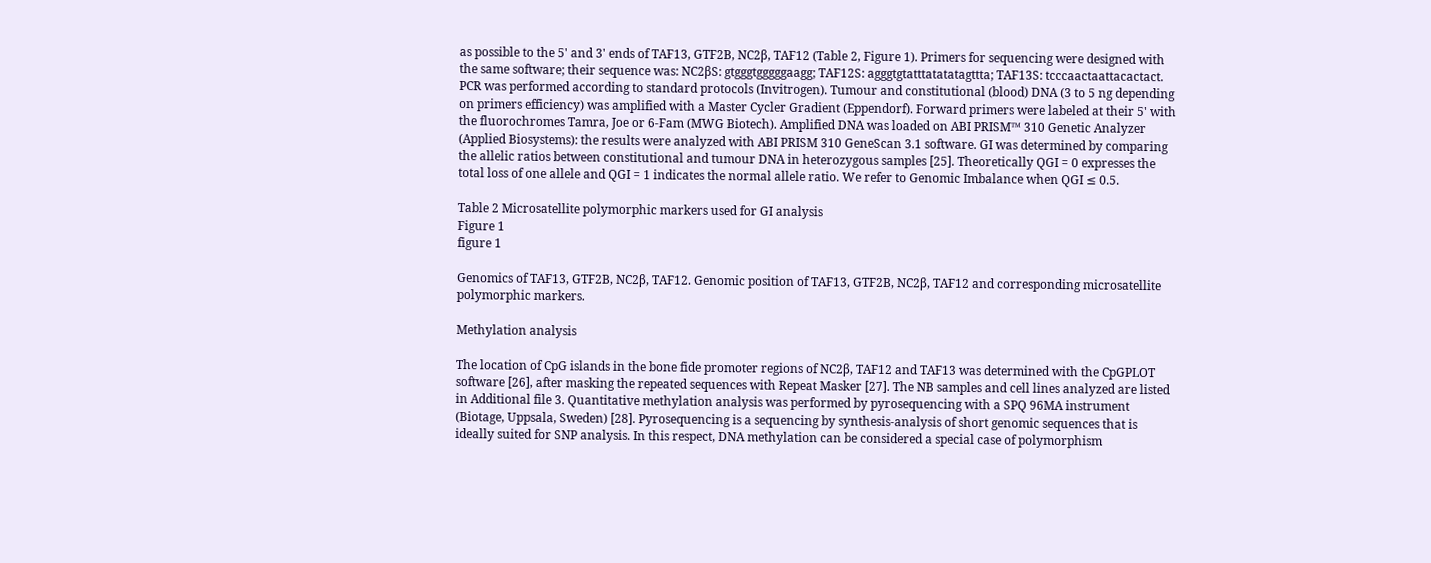as possible to the 5' and 3' ends of TAF13, GTF2B, NC2β, TAF12 (Table 2, Figure 1). Primers for sequencing were designed with the same software; their sequence was: NC2βS: gtgggtgggggaagg; TAF12S: agggtgtatttatatatagttta; TAF13S: tcccaactaattacactact. PCR was performed according to standard protocols (Invitrogen). Tumour and constitutional (blood) DNA (3 to 5 ng depending on primers efficiency) was amplified with a Master Cycler Gradient (Eppendorf). Forward primers were labeled at their 5' with the fluorochromes Tamra, Joe or 6-Fam (MWG Biotech). Amplified DNA was loaded on ABI PRISM™ 310 Genetic Analyzer (Applied Biosystems): the results were analyzed with ABI PRISM 310 GeneScan 3.1 software. GI was determined by comparing the allelic ratios between constitutional and tumour DNA in heterozygous samples [25]. Theoretically QGI = 0 expresses the total loss of one allele and QGI = 1 indicates the normal allele ratio. We refer to Genomic Imbalance when QGI ≤ 0.5.

Table 2 Microsatellite polymorphic markers used for GI analysis
Figure 1
figure 1

Genomics of TAF13, GTF2B, NC2β, TAF12. Genomic position of TAF13, GTF2B, NC2β, TAF12 and corresponding microsatellite polymorphic markers.

Methylation analysis

The location of CpG islands in the bone fide promoter regions of NC2β, TAF12 and TAF13 was determined with the CpGPLOT software [26], after masking the repeated sequences with Repeat Masker [27]. The NB samples and cell lines analyzed are listed in Additional file 3. Quantitative methylation analysis was performed by pyrosequencing with a SPQ 96MA instrument (Biotage, Uppsala, Sweden) [28]. Pyrosequencing is a sequencing by synthesis-analysis of short genomic sequences that is ideally suited for SNP analysis. In this respect, DNA methylation can be considered a special case of polymorphism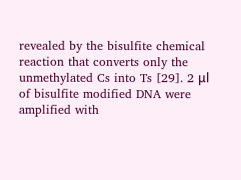revealed by the bisulfite chemical reaction that converts only the unmethylated Cs into Ts [29]. 2 μl of bisulfite modified DNA were amplified with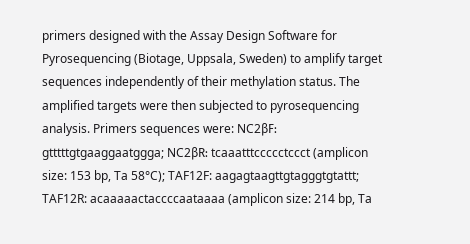primers designed with the Assay Design Software for Pyrosequencing (Biotage, Uppsala, Sweden) to amplify target sequences independently of their methylation status. The amplified targets were then subjected to pyrosequencing analysis. Primers sequences were: NC2βF: gtttttgtgaaggaatggga; NC2βR: tcaaatttccccctccct (amplicon size: 153 bp, Ta 58°C); TAF12F: aagagtaagttgtagggtgtattt; TAF12R: acaaaaactaccccaataaaa (amplicon size: 214 bp, Ta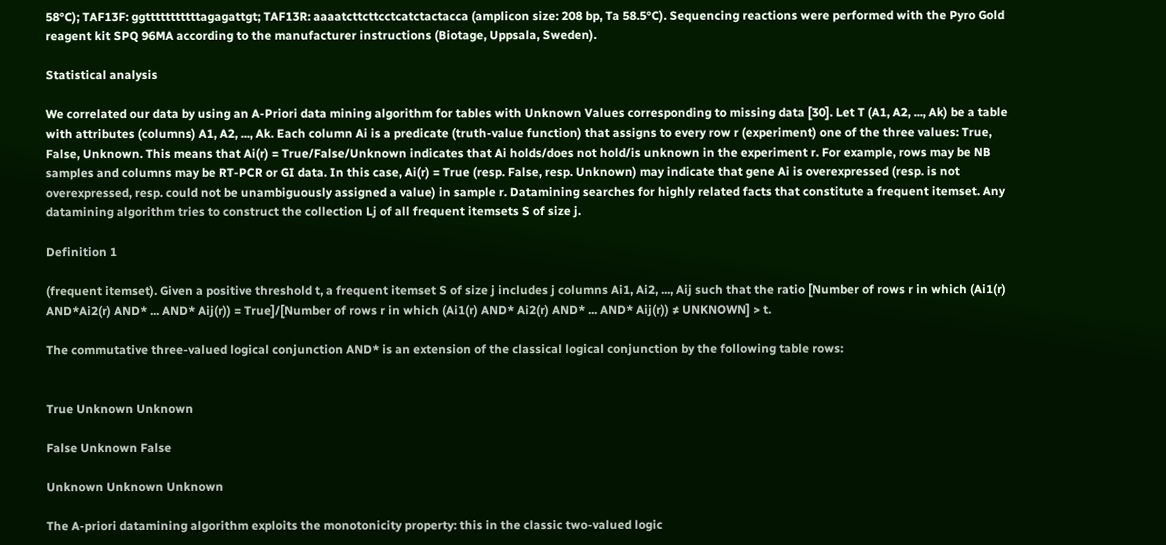58°C); TAF13F: ggtttttttttttagagattgt; TAF13R: aaaatcttcttcctcatctactacca (amplicon size: 208 bp, Ta 58.5°C). Sequencing reactions were performed with the Pyro Gold reagent kit SPQ 96MA according to the manufacturer instructions (Biotage, Uppsala, Sweden).

Statistical analysis

We correlated our data by using an A-Priori data mining algorithm for tables with Unknown Values corresponding to missing data [30]. Let T (A1, A2, ..., Ak) be a table with attributes (columns) A1, A2, ..., Ak. Each column Ai is a predicate (truth-value function) that assigns to every row r (experiment) one of the three values: True, False, Unknown. This means that Ai(r) = True/False/Unknown indicates that Ai holds/does not hold/is unknown in the experiment r. For example, rows may be NB samples and columns may be RT-PCR or GI data. In this case, Ai(r) = True (resp. False, resp. Unknown) may indicate that gene Ai is overexpressed (resp. is not overexpressed, resp. could not be unambiguously assigned a value) in sample r. Datamining searches for highly related facts that constitute a frequent itemset. Any datamining algorithm tries to construct the collection Lj of all frequent itemsets S of size j.

Definition 1

(frequent itemset). Given a positive threshold t, a frequent itemset S of size j includes j columns Ai1, Ai2, ..., Aij such that the ratio [Number of rows r in which (Ai1(r) AND*Ai2(r) AND* ... AND* Aij(r)) = True]/[Number of rows r in which (Ai1(r) AND* Ai2(r) AND* ... AND* Aij(r)) ≠ UNKNOWN] > t.

The commutative three-valued logical conjunction AND* is an extension of the classical logical conjunction by the following table rows:


True Unknown Unknown

False Unknown False

Unknown Unknown Unknown

The A-priori datamining algorithm exploits the monotonicity property: this in the classic two-valued logic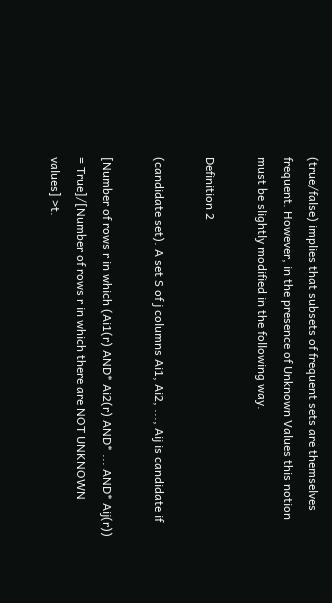(true/false) implies that subsets of frequent sets are themselves frequent. However, in the presence of Unknown Values this notion must be slightly modified in the following way.

Definition 2

(candidate set). A set S of j columns Ai1, Ai2, ..., Aij is candidate if

[Number of rows r in which (Ai1(r) AND* Ai2(r) AND* ... AND* Aij(r)) = True]/[Number of rows r in which there are NOT UNKNOWN values] >t.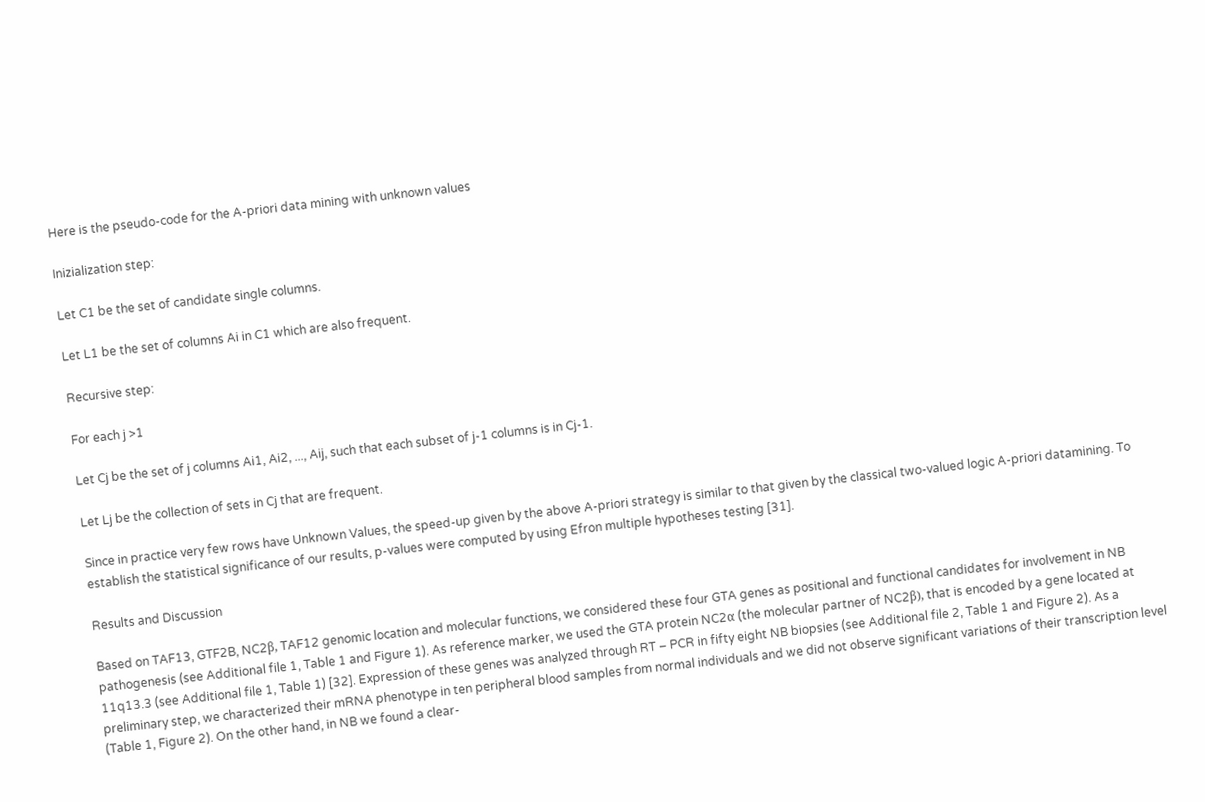Here is the pseudo-code for the A-priori data mining with unknown values

Inizialization step:

Let C1 be the set of candidate single columns.

Let L1 be the set of columns Ai in C1 which are also frequent.

Recursive step:

For each j >1

Let Cj be the set of j columns Ai1, Ai2, ..., Aij, such that each subset of j-1 columns is in Cj-1.

Let Lj be the collection of sets in Cj that are frequent.

Since in practice very few rows have Unknown Values, the speed-up given by the above A-priori strategy is similar to that given by the classical two-valued logic A-priori datamining. To establish the statistical significance of our results, p-values were computed by using Efron multiple hypotheses testing [31].

Results and Discussion

Based on TAF13, GTF2B, NC2β, TAF12 genomic location and molecular functions, we considered these four GTA genes as positional and functional candidates for involvement in NB pathogenesis (see Additional file 1, Table 1 and Figure 1). As reference marker, we used the GTA protein NC2α (the molecular partner of NC2β), that is encoded by a gene located at 11q13.3 (see Additional file 1, Table 1) [32]. Expression of these genes was analyzed through RT – PCR in fifty eight NB biopsies (see Additional file 2, Table 1 and Figure 2). As a preliminary step, we characterized their mRNA phenotype in ten peripheral blood samples from normal individuals and we did not observe significant variations of their transcription level (Table 1, Figure 2). On the other hand, in NB we found a clear-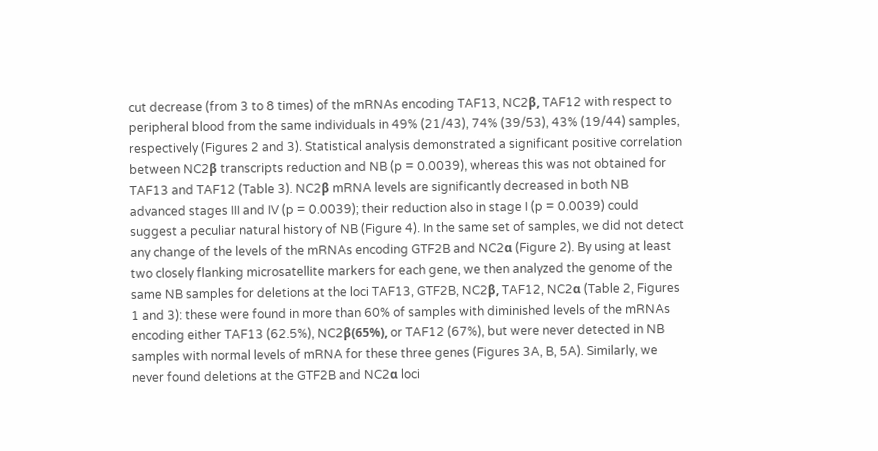cut decrease (from 3 to 8 times) of the mRNAs encoding TAF13, NC2β, TAF12 with respect to peripheral blood from the same individuals in 49% (21/43), 74% (39/53), 43% (19/44) samples, respectively (Figures 2 and 3). Statistical analysis demonstrated a significant positive correlation between NC2β transcripts reduction and NB (p = 0.0039), whereas this was not obtained for TAF13 and TAF12 (Table 3). NC2β mRNA levels are significantly decreased in both NB advanced stages III and IV (p = 0.0039); their reduction also in stage I (p = 0.0039) could suggest a peculiar natural history of NB (Figure 4). In the same set of samples, we did not detect any change of the levels of the mRNAs encoding GTF2B and NC2α (Figure 2). By using at least two closely flanking microsatellite markers for each gene, we then analyzed the genome of the same NB samples for deletions at the loci TAF13, GTF2B, NC2β, TAF12, NC2α (Table 2, Figures 1 and 3): these were found in more than 60% of samples with diminished levels of the mRNAs encoding either TAF13 (62.5%), NC2β(65%), or TAF12 (67%), but were never detected in NB samples with normal levels of mRNA for these three genes (Figures 3A, B, 5A). Similarly, we never found deletions at the GTF2B and NC2α loci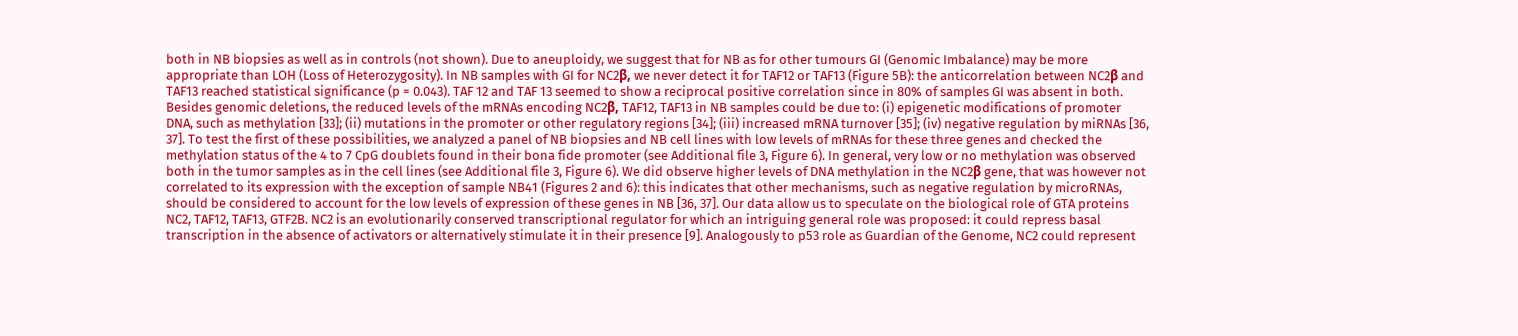both in NB biopsies as well as in controls (not shown). Due to aneuploidy, we suggest that for NB as for other tumours GI (Genomic Imbalance) may be more appropriate than LOH (Loss of Heterozygosity). In NB samples with GI for NC2β, we never detect it for TAF12 or TAF13 (Figure 5B): the anticorrelation between NC2β and TAF13 reached statistical significance (p = 0.043). TAF 12 and TAF 13 seemed to show a reciprocal positive correlation since in 80% of samples GI was absent in both. Besides genomic deletions, the reduced levels of the mRNAs encoding NC2β, TAF12, TAF13 in NB samples could be due to: (i) epigenetic modifications of promoter DNA, such as methylation [33]; (ii) mutations in the promoter or other regulatory regions [34]; (iii) increased mRNA turnover [35]; (iv) negative regulation by miRNAs [36, 37]. To test the first of these possibilities, we analyzed a panel of NB biopsies and NB cell lines with low levels of mRNAs for these three genes and checked the methylation status of the 4 to 7 CpG doublets found in their bona fide promoter (see Additional file 3, Figure 6). In general, very low or no methylation was observed both in the tumor samples as in the cell lines (see Additional file 3, Figure 6). We did observe higher levels of DNA methylation in the NC2β gene, that was however not correlated to its expression with the exception of sample NB41 (Figures 2 and 6): this indicates that other mechanisms, such as negative regulation by microRNAs, should be considered to account for the low levels of expression of these genes in NB [36, 37]. Our data allow us to speculate on the biological role of GTA proteins NC2, TAF12, TAF13, GTF2B. NC2 is an evolutionarily conserved transcriptional regulator for which an intriguing general role was proposed: it could repress basal transcription in the absence of activators or alternatively stimulate it in their presence [9]. Analogously to p53 role as Guardian of the Genome, NC2 could represent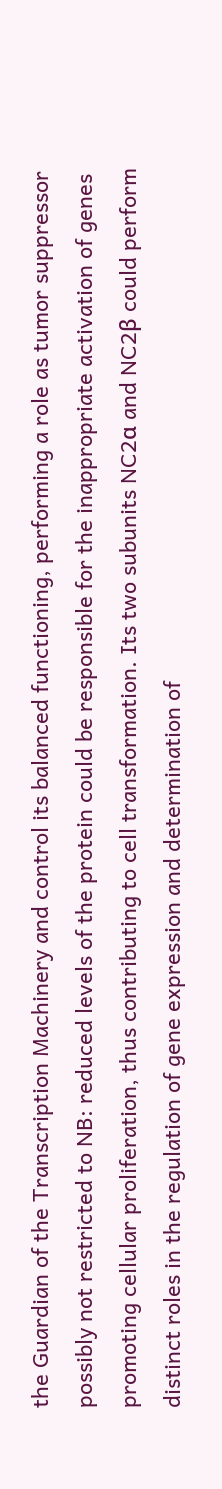the Guardian of the Transcription Machinery and control its balanced functioning, performing a role as tumor suppressor possibly not restricted to NB: reduced levels of the protein could be responsible for the inappropriate activation of genes promoting cellular proliferation, thus contributing to cell transformation. Its two subunits NC2α and NC2β could perform distinct roles in the regulation of gene expression and determination of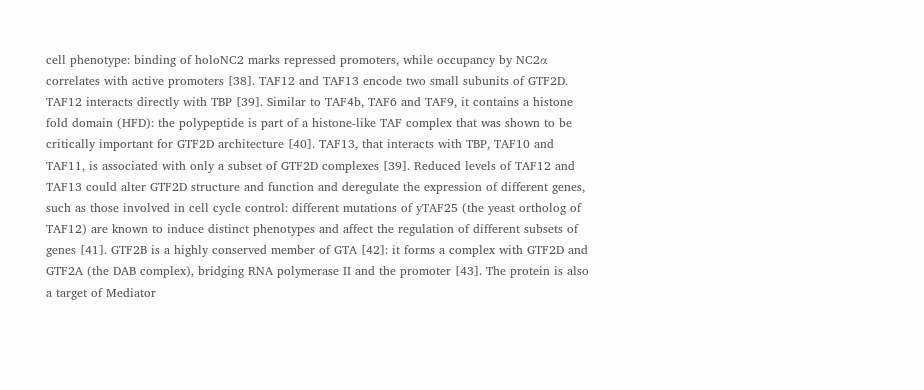cell phenotype: binding of holoNC2 marks repressed promoters, while occupancy by NC2α correlates with active promoters [38]. TAF12 and TAF13 encode two small subunits of GTF2D. TAF12 interacts directly with TBP [39]. Similar to TAF4b, TAF6 and TAF9, it contains a histone fold domain (HFD): the polypeptide is part of a histone-like TAF complex that was shown to be critically important for GTF2D architecture [40]. TAF13, that interacts with TBP, TAF10 and TAF11, is associated with only a subset of GTF2D complexes [39]. Reduced levels of TAF12 and TAF13 could alter GTF2D structure and function and deregulate the expression of different genes, such as those involved in cell cycle control: different mutations of yTAF25 (the yeast ortholog of TAF12) are known to induce distinct phenotypes and affect the regulation of different subsets of genes [41]. GTF2B is a highly conserved member of GTA [42]: it forms a complex with GTF2D and GTF2A (the DAB complex), bridging RNA polymerase II and the promoter [43]. The protein is also a target of Mediator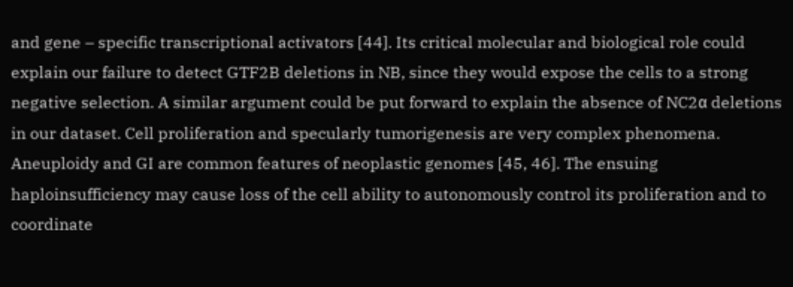and gene – specific transcriptional activators [44]. Its critical molecular and biological role could explain our failure to detect GTF2B deletions in NB, since they would expose the cells to a strong negative selection. A similar argument could be put forward to explain the absence of NC2α deletions in our dataset. Cell proliferation and specularly tumorigenesis are very complex phenomena. Aneuploidy and GI are common features of neoplastic genomes [45, 46]. The ensuing haploinsufficiency may cause loss of the cell ability to autonomously control its proliferation and to coordinate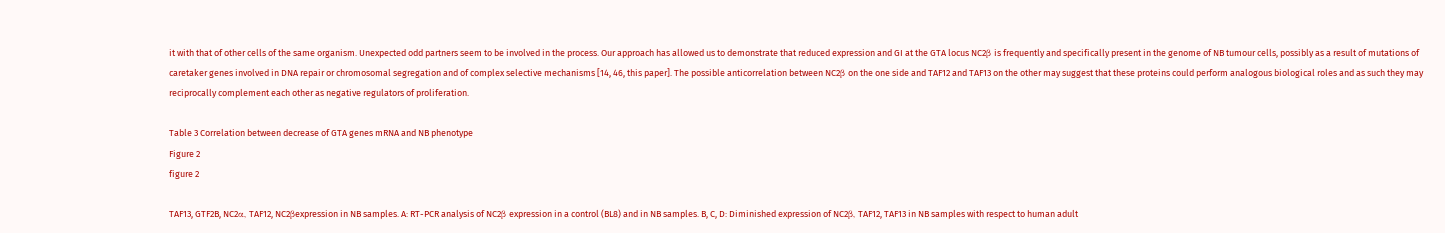it with that of other cells of the same organism. Unexpected odd partners seem to be involved in the process. Our approach has allowed us to demonstrate that reduced expression and GI at the GTA locus NC2β is frequently and specifically present in the genome of NB tumour cells, possibly as a result of mutations of caretaker genes involved in DNA repair or chromosomal segregation and of complex selective mechanisms [14, 46, this paper]. The possible anticorrelation between NC2β on the one side and TAF12 and TAF13 on the other may suggest that these proteins could perform analogous biological roles and as such they may reciprocally complement each other as negative regulators of proliferation.

Table 3 Correlation between decrease of GTA genes mRNA and NB phenotype
Figure 2
figure 2

TAF13, GTF2B, NC2α, TAF12, NC2βexpression in NB samples. A: RT-PCR analysis of NC2β expression in a control (BL8) and in NB samples. B, C, D: Diminished expression of NC2β, TAF12, TAF13 in NB samples with respect to human adult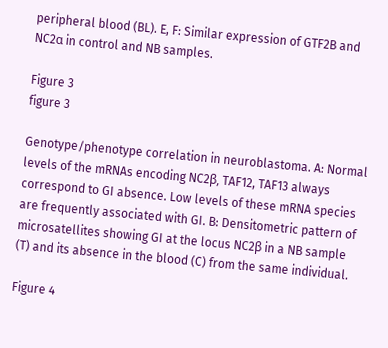peripheral blood (BL). E, F: Similar expression of GTF2B and NC2α in control and NB samples.

Figure 3
figure 3

Genotype/phenotype correlation in neuroblastoma. A: Normal levels of the mRNAs encoding NC2β, TAF12, TAF13 always correspond to GI absence. Low levels of these mRNA species are frequently associated with GI. B: Densitometric pattern of microsatellites showing GI at the locus NC2β in a NB sample (T) and its absence in the blood (C) from the same individual.

Figure 4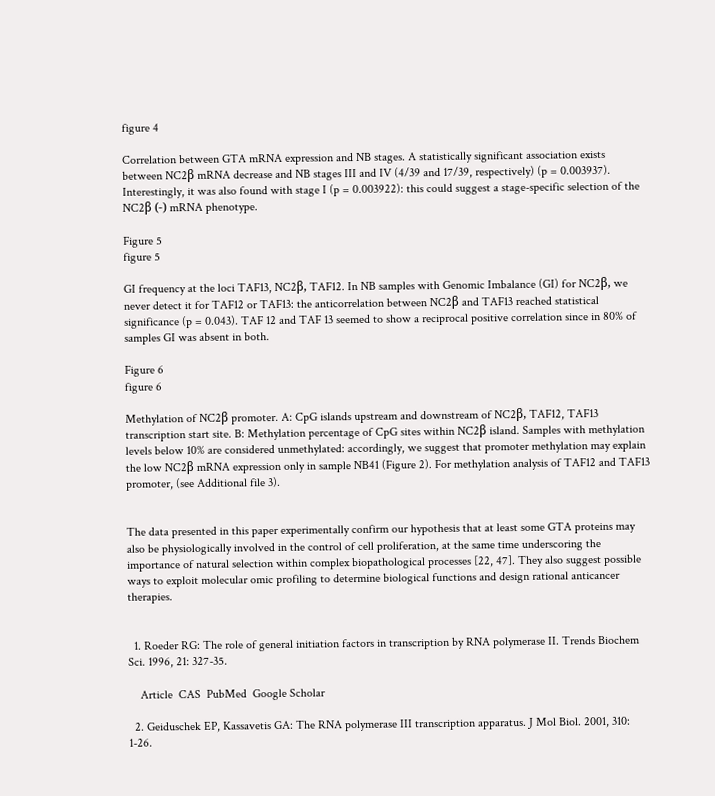figure 4

Correlation between GTA mRNA expression and NB stages. A statistically significant association exists between NC2β mRNA decrease and NB stages III and IV (4/39 and 17/39, respectively) (p = 0.003937). Interestingly, it was also found with stage I (p = 0.003922): this could suggest a stage-specific selection of the NC2β (-) mRNA phenotype.

Figure 5
figure 5

GI frequency at the loci TAF13, NC2β, TAF12. In NB samples with Genomic Imbalance (GI) for NC2β, we never detect it for TAF12 or TAF13: the anticorrelation between NC2β and TAF13 reached statistical significance (p = 0.043). TAF 12 and TAF 13 seemed to show a reciprocal positive correlation since in 80% of samples GI was absent in both.

Figure 6
figure 6

Methylation of NC2β promoter. A: CpG islands upstream and downstream of NC2β, TAF12, TAF13 transcription start site. B: Methylation percentage of CpG sites within NC2β island. Samples with methylation levels below 10% are considered unmethylated: accordingly, we suggest that promoter methylation may explain the low NC2β mRNA expression only in sample NB41 (Figure 2). For methylation analysis of TAF12 and TAF13 promoter, (see Additional file 3).


The data presented in this paper experimentally confirm our hypothesis that at least some GTA proteins may also be physiologically involved in the control of cell proliferation, at the same time underscoring the importance of natural selection within complex biopathological processes [22, 47]. They also suggest possible ways to exploit molecular omic profiling to determine biological functions and design rational anticancer therapies.


  1. Roeder RG: The role of general initiation factors in transcription by RNA polymerase II. Trends Biochem Sci. 1996, 21: 327-35.

    Article  CAS  PubMed  Google Scholar

  2. Geiduschek EP, Kassavetis GA: The RNA polymerase III transcription apparatus. J Mol Biol. 2001, 310: 1-26.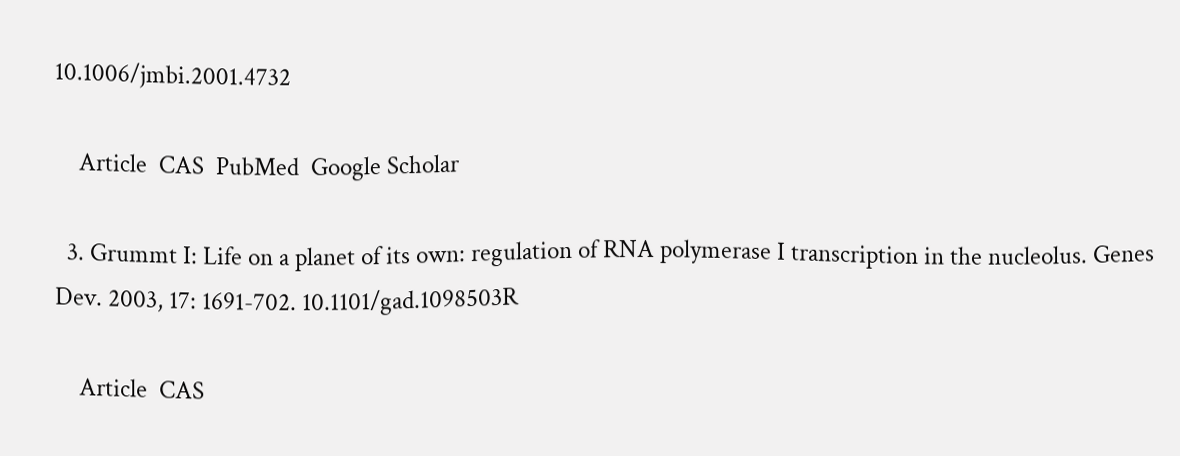10.1006/jmbi.2001.4732

    Article  CAS  PubMed  Google Scholar

  3. Grummt I: Life on a planet of its own: regulation of RNA polymerase I transcription in the nucleolus. Genes Dev. 2003, 17: 1691-702. 10.1101/gad.1098503R

    Article  CAS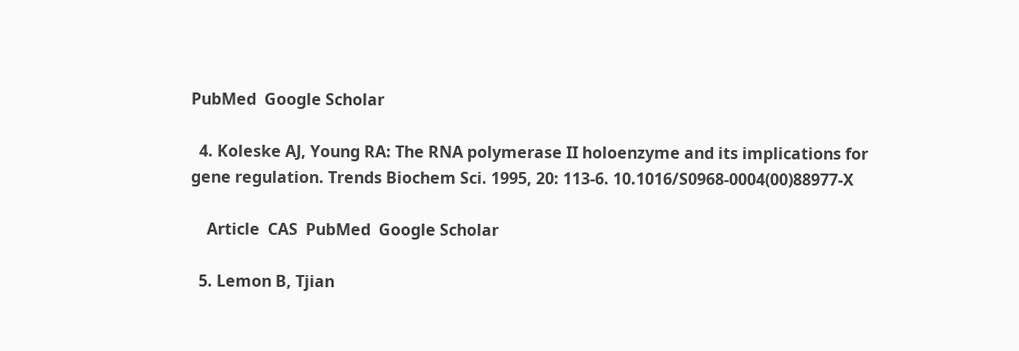PubMed  Google Scholar

  4. Koleske AJ, Young RA: The RNA polymerase II holoenzyme and its implications for gene regulation. Trends Biochem Sci. 1995, 20: 113-6. 10.1016/S0968-0004(00)88977-X

    Article  CAS  PubMed  Google Scholar

  5. Lemon B, Tjian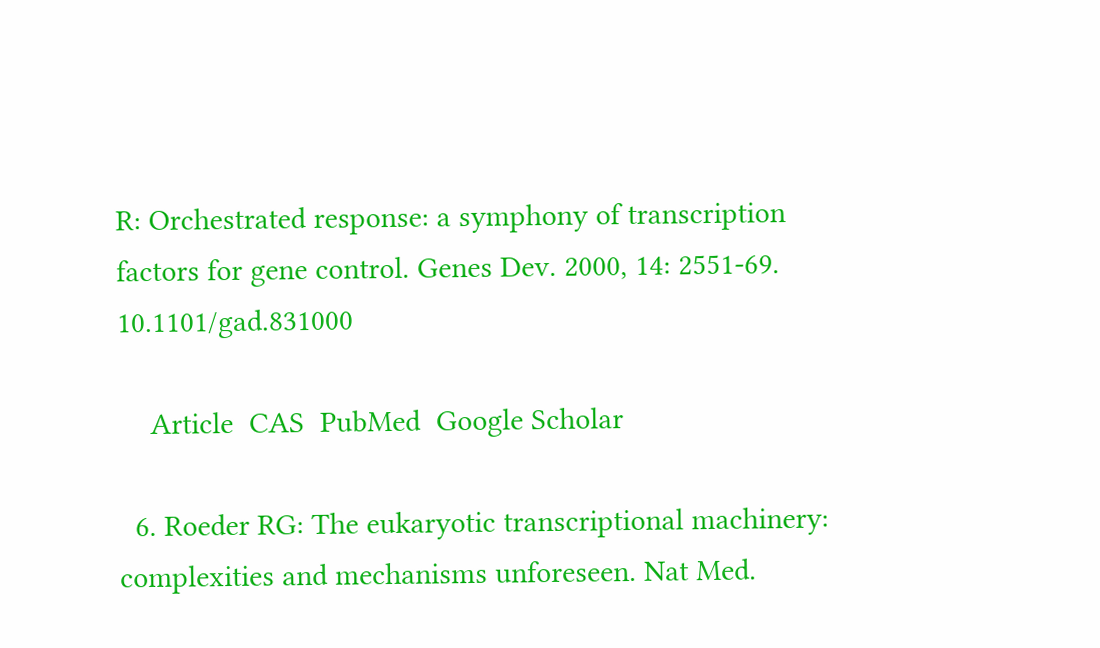R: Orchestrated response: a symphony of transcription factors for gene control. Genes Dev. 2000, 14: 2551-69. 10.1101/gad.831000

    Article  CAS  PubMed  Google Scholar

  6. Roeder RG: The eukaryotic transcriptional machinery: complexities and mechanisms unforeseen. Nat Med.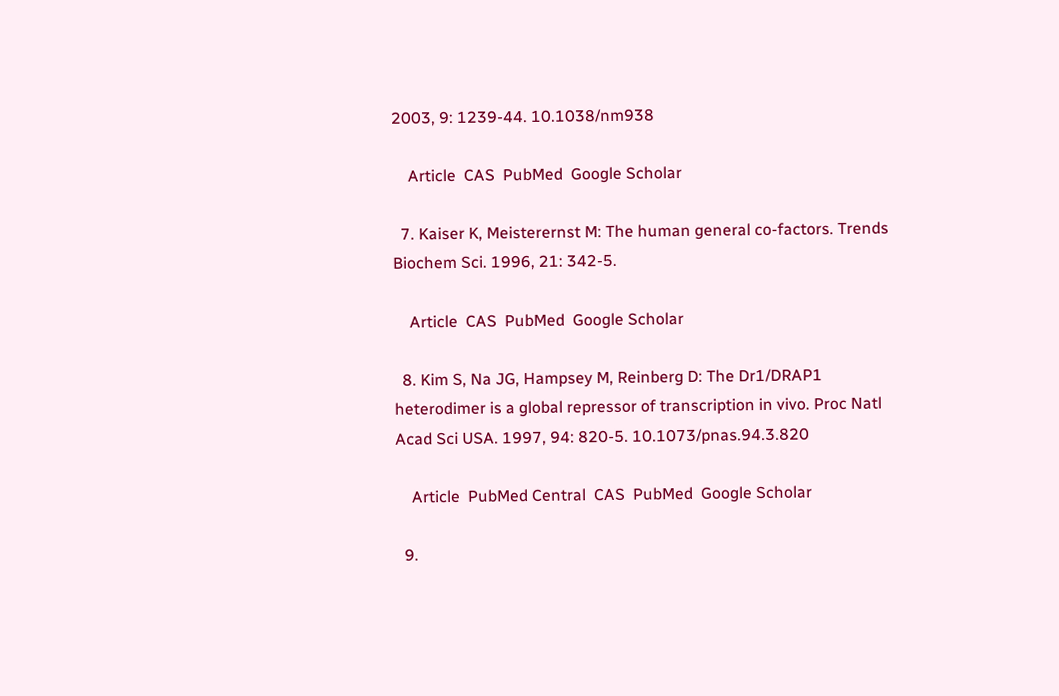2003, 9: 1239-44. 10.1038/nm938

    Article  CAS  PubMed  Google Scholar

  7. Kaiser K, Meisterernst M: The human general co-factors. Trends Biochem Sci. 1996, 21: 342-5.

    Article  CAS  PubMed  Google Scholar

  8. Kim S, Na JG, Hampsey M, Reinberg D: The Dr1/DRAP1 heterodimer is a global repressor of transcription in vivo. Proc Natl Acad Sci USA. 1997, 94: 820-5. 10.1073/pnas.94.3.820

    Article  PubMed Central  CAS  PubMed  Google Scholar

  9.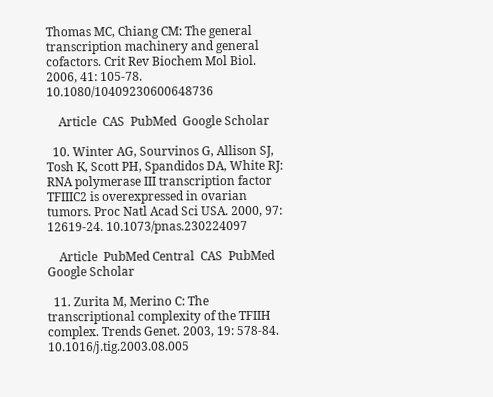Thomas MC, Chiang CM: The general transcription machinery and general cofactors. Crit Rev Biochem Mol Biol. 2006, 41: 105-78. 10.1080/10409230600648736

    Article  CAS  PubMed  Google Scholar

  10. Winter AG, Sourvinos G, Allison SJ, Tosh K, Scott PH, Spandidos DA, White RJ: RNA polymerase III transcription factor TFIIIC2 is overexpressed in ovarian tumors. Proc Natl Acad Sci USA. 2000, 97: 12619-24. 10.1073/pnas.230224097

    Article  PubMed Central  CAS  PubMed  Google Scholar

  11. Zurita M, Merino C: The transcriptional complexity of the TFIIH complex. Trends Genet. 2003, 19: 578-84. 10.1016/j.tig.2003.08.005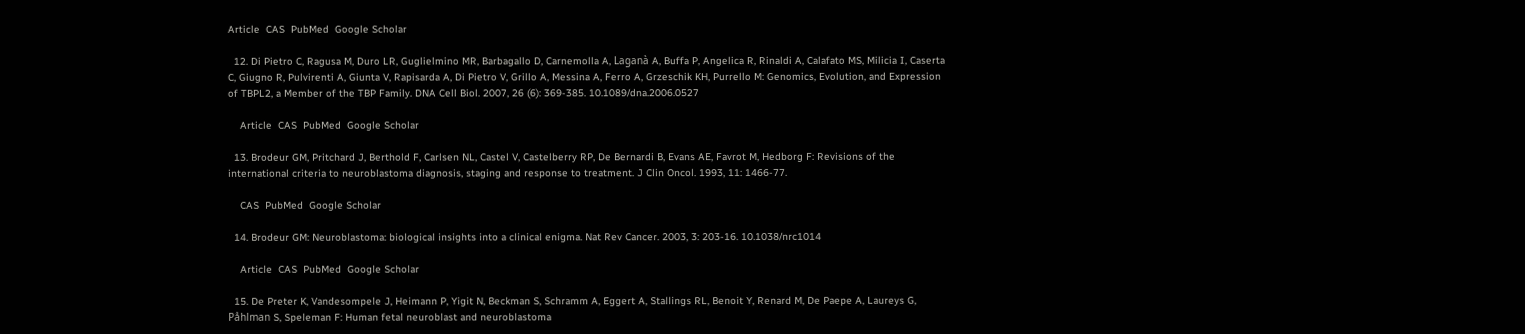Article  CAS  PubMed  Google Scholar

  12. Di Pietro C, Ragusa M, Duro LR, Guglielmino MR, Barbagallo D, Carnemolla A, Laganà A, Buffa P, Angelica R, Rinaldi A, Calafato MS, Milicia I, Caserta C, Giugno R, Pulvirenti A, Giunta V, Rapisarda A, Di Pietro V, Grillo A, Messina A, Ferro A, Grzeschik KH, Purrello M: Genomics, Evolution, and Expression of TBPL2, a Member of the TBP Family. DNA Cell Biol. 2007, 26 (6): 369-385. 10.1089/dna.2006.0527

    Article  CAS  PubMed  Google Scholar

  13. Brodeur GM, Pritchard J, Berthold F, Carlsen NL, Castel V, Castelberry RP, De Bernardi B, Evans AE, Favrot M, Hedborg F: Revisions of the international criteria to neuroblastoma diagnosis, staging and response to treatment. J Clin Oncol. 1993, 11: 1466-77.

    CAS  PubMed  Google Scholar

  14. Brodeur GM: Neuroblastoma: biological insights into a clinical enigma. Nat Rev Cancer. 2003, 3: 203-16. 10.1038/nrc1014

    Article  CAS  PubMed  Google Scholar

  15. De Preter K, Vandesompele J, Heimann P, Yigit N, Beckman S, Schramm A, Eggert A, Stallings RL, Benoit Y, Renard M, De Paepe A, Laureys G, Påhlman S, Speleman F: Human fetal neuroblast and neuroblastoma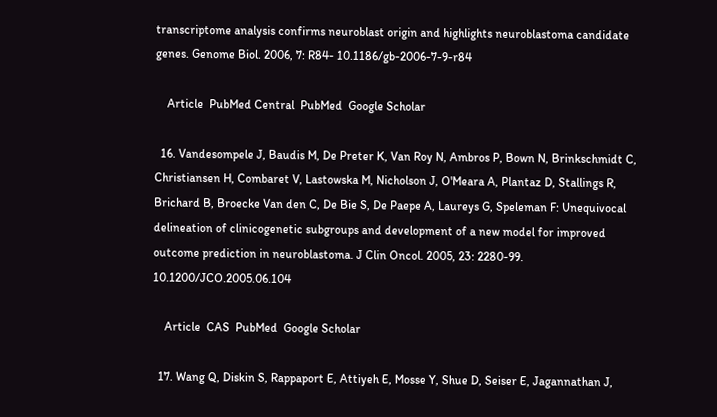transcriptome analysis confirms neuroblast origin and highlights neuroblastoma candidate genes. Genome Biol. 2006, 7: R84- 10.1186/gb-2006-7-9-r84

    Article  PubMed Central  PubMed  Google Scholar

  16. Vandesompele J, Baudis M, De Preter K, Van Roy N, Ambros P, Bown N, Brinkschmidt C, Christiansen H, Combaret V, Lastowska M, Nicholson J, O'Meara A, Plantaz D, Stallings R, Brichard B, Broecke Van den C, De Bie S, De Paepe A, Laureys G, Speleman F: Unequivocal delineation of clinicogenetic subgroups and development of a new model for improved outcome prediction in neuroblastoma. J Clin Oncol. 2005, 23: 2280-99. 10.1200/JCO.2005.06.104

    Article  CAS  PubMed  Google Scholar

  17. Wang Q, Diskin S, Rappaport E, Attiyeh E, Mosse Y, Shue D, Seiser E, Jagannathan J,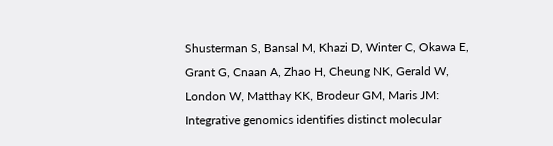Shusterman S, Bansal M, Khazi D, Winter C, Okawa E, Grant G, Cnaan A, Zhao H, Cheung NK, Gerald W, London W, Matthay KK, Brodeur GM, Maris JM: Integrative genomics identifies distinct molecular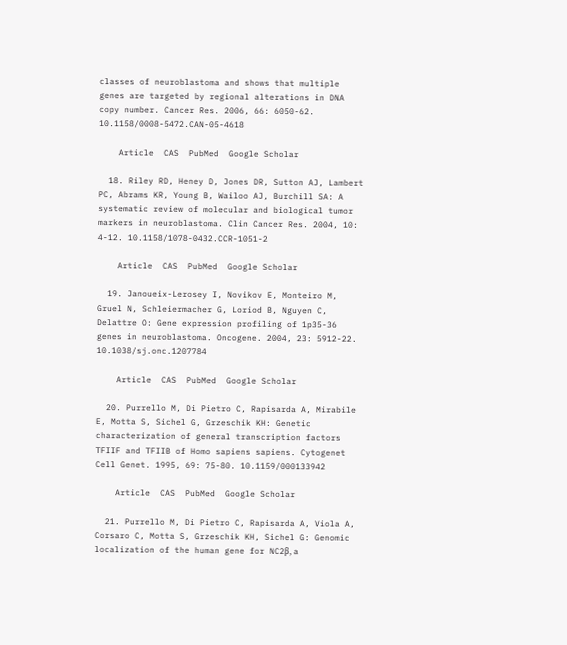classes of neuroblastoma and shows that multiple genes are targeted by regional alterations in DNA copy number. Cancer Res. 2006, 66: 6050-62. 10.1158/0008-5472.CAN-05-4618

    Article  CAS  PubMed  Google Scholar

  18. Riley RD, Heney D, Jones DR, Sutton AJ, Lambert PC, Abrams KR, Young B, Wailoo AJ, Burchill SA: A systematic review of molecular and biological tumor markers in neuroblastoma. Clin Cancer Res. 2004, 10: 4-12. 10.1158/1078-0432.CCR-1051-2

    Article  CAS  PubMed  Google Scholar

  19. Janoueix-Lerosey I, Novikov E, Monteiro M, Gruel N, Schleiermacher G, Loriod B, Nguyen C, Delattre O: Gene expression profiling of 1p35-36 genes in neuroblastoma. Oncogene. 2004, 23: 5912-22. 10.1038/sj.onc.1207784

    Article  CAS  PubMed  Google Scholar

  20. Purrello M, Di Pietro C, Rapisarda A, Mirabile E, Motta S, Sichel G, Grzeschik KH: Genetic characterization of general transcription factors TFIIF and TFIIB of Homo sapiens sapiens. Cytogenet Cell Genet. 1995, 69: 75-80. 10.1159/000133942

    Article  CAS  PubMed  Google Scholar

  21. Purrello M, Di Pietro C, Rapisarda A, Viola A, Corsaro C, Motta S, Grzeschik KH, Sichel G: Genomic localization of the human gene for NC2β, a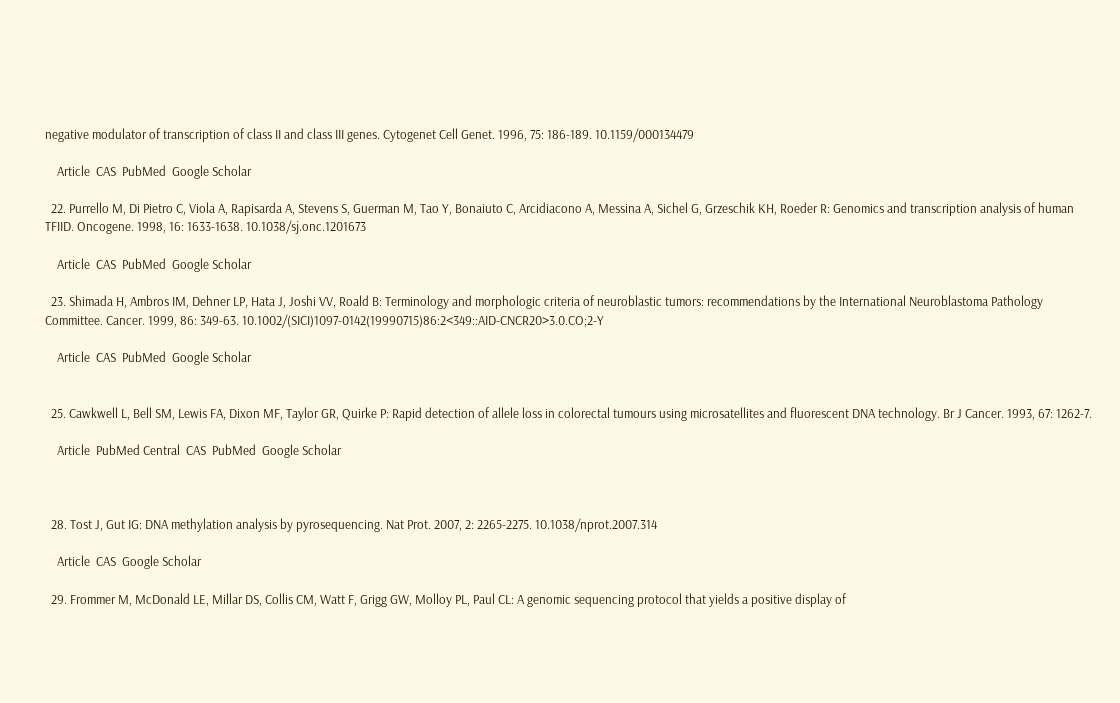negative modulator of transcription of class II and class III genes. Cytogenet Cell Genet. 1996, 75: 186-189. 10.1159/000134479

    Article  CAS  PubMed  Google Scholar

  22. Purrello M, Di Pietro C, Viola A, Rapisarda A, Stevens S, Guerman M, Tao Y, Bonaiuto C, Arcidiacono A, Messina A, Sichel G, Grzeschik KH, Roeder R: Genomics and transcription analysis of human TFIID. Oncogene. 1998, 16: 1633-1638. 10.1038/sj.onc.1201673

    Article  CAS  PubMed  Google Scholar

  23. Shimada H, Ambros IM, Dehner LP, Hata J, Joshi VV, Roald B: Terminology and morphologic criteria of neuroblastic tumors: recommendations by the International Neuroblastoma Pathology Committee. Cancer. 1999, 86: 349-63. 10.1002/(SICI)1097-0142(19990715)86:2<349::AID-CNCR20>3.0.CO;2-Y

    Article  CAS  PubMed  Google Scholar


  25. Cawkwell L, Bell SM, Lewis FA, Dixon MF, Taylor GR, Quirke P: Rapid detection of allele loss in colorectal tumours using microsatellites and fluorescent DNA technology. Br J Cancer. 1993, 67: 1262-7.

    Article  PubMed Central  CAS  PubMed  Google Scholar



  28. Tost J, Gut IG: DNA methylation analysis by pyrosequencing. Nat Prot. 2007, 2: 2265-2275. 10.1038/nprot.2007.314

    Article  CAS  Google Scholar

  29. Frommer M, McDonald LE, Millar DS, Collis CM, Watt F, Grigg GW, Molloy PL, Paul CL: A genomic sequencing protocol that yields a positive display of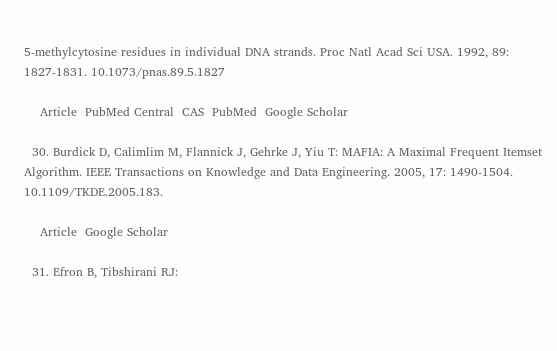5-methylcytosine residues in individual DNA strands. Proc Natl Acad Sci USA. 1992, 89: 1827-1831. 10.1073/pnas.89.5.1827

    Article  PubMed Central  CAS  PubMed  Google Scholar

  30. Burdick D, Calimlim M, Flannick J, Gehrke J, Yiu T: MAFIA: A Maximal Frequent Itemset Algorithm. IEEE Transactions on Knowledge and Data Engineering. 2005, 17: 1490-1504. 10.1109/TKDE.2005.183.

    Article  Google Scholar

  31. Efron B, Tibshirani RJ: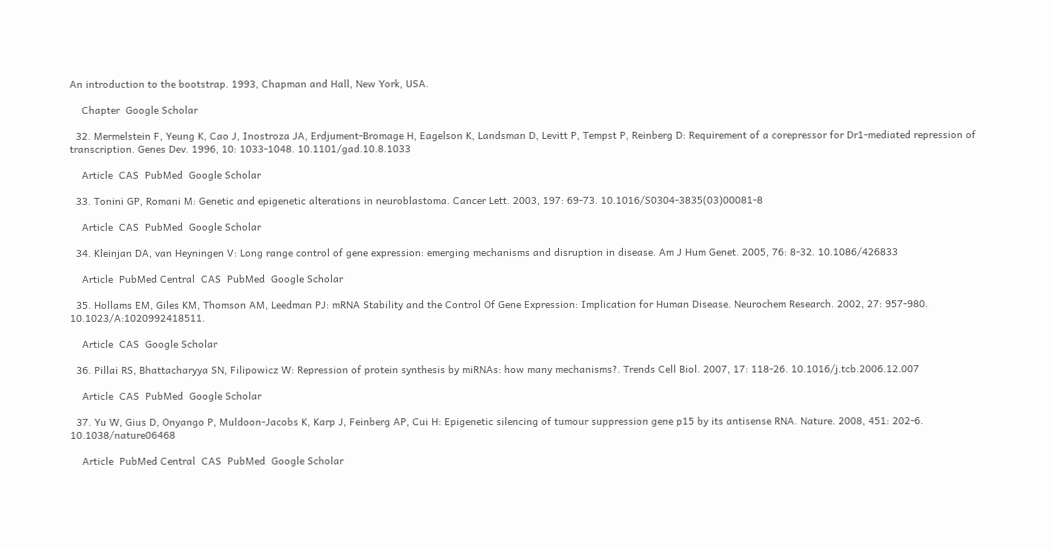An introduction to the bootstrap. 1993, Chapman and Hall, New York, USA.

    Chapter  Google Scholar

  32. Mermelstein F, Yeung K, Cao J, Inostroza JA, Erdjument-Bromage H, Eagelson K, Landsman D, Levitt P, Tempst P, Reinberg D: Requirement of a corepressor for Dr1-mediated repression of transcription. Genes Dev. 1996, 10: 1033-1048. 10.1101/gad.10.8.1033

    Article  CAS  PubMed  Google Scholar

  33. Tonini GP, Romani M: Genetic and epigenetic alterations in neuroblastoma. Cancer Lett. 2003, 197: 69-73. 10.1016/S0304-3835(03)00081-8

    Article  CAS  PubMed  Google Scholar

  34. Kleinjan DA, van Heyningen V: Long range control of gene expression: emerging mechanisms and disruption in disease. Am J Hum Genet. 2005, 76: 8-32. 10.1086/426833

    Article  PubMed Central  CAS  PubMed  Google Scholar

  35. Hollams EM, Giles KM, Thomson AM, Leedman PJ: mRNA Stability and the Control Of Gene Expression: Implication for Human Disease. Neurochem Research. 2002, 27: 957-980. 10.1023/A:1020992418511.

    Article  CAS  Google Scholar

  36. Pillai RS, Bhattacharyya SN, Filipowicz W: Repression of protein synthesis by miRNAs: how many mechanisms?. Trends Cell Biol. 2007, 17: 118-26. 10.1016/j.tcb.2006.12.007

    Article  CAS  PubMed  Google Scholar

  37. Yu W, Gius D, Onyango P, Muldoon-Jacobs K, Karp J, Feinberg AP, Cui H: Epigenetic silencing of tumour suppression gene p15 by its antisense RNA. Nature. 2008, 451: 202-6. 10.1038/nature06468

    Article  PubMed Central  CAS  PubMed  Google Scholar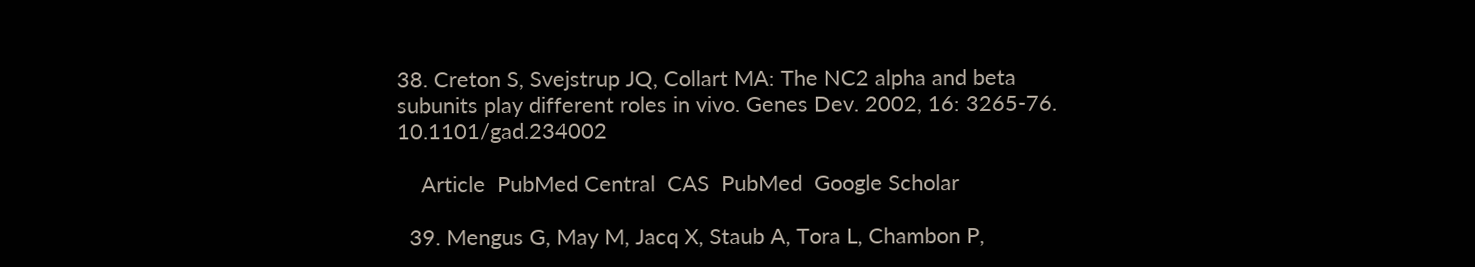38. Creton S, Svejstrup JQ, Collart MA: The NC2 alpha and beta subunits play different roles in vivo. Genes Dev. 2002, 16: 3265-76. 10.1101/gad.234002

    Article  PubMed Central  CAS  PubMed  Google Scholar

  39. Mengus G, May M, Jacq X, Staub A, Tora L, Chambon P,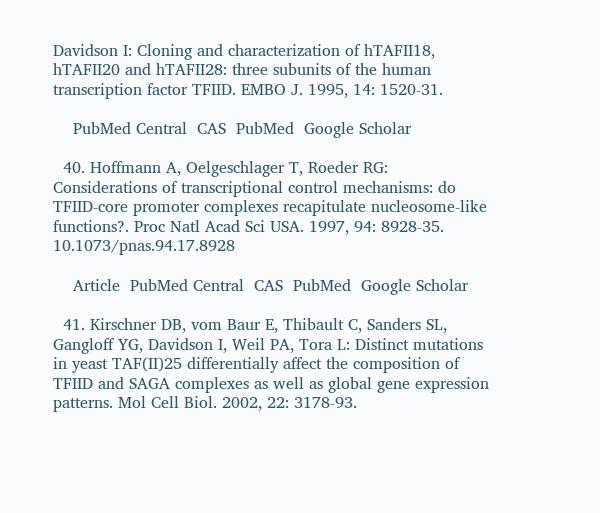Davidson I: Cloning and characterization of hTAFII18, hTAFII20 and hTAFII28: three subunits of the human transcription factor TFIID. EMBO J. 1995, 14: 1520-31.

    PubMed Central  CAS  PubMed  Google Scholar

  40. Hoffmann A, Oelgeschlager T, Roeder RG: Considerations of transcriptional control mechanisms: do TFIID-core promoter complexes recapitulate nucleosome-like functions?. Proc Natl Acad Sci USA. 1997, 94: 8928-35. 10.1073/pnas.94.17.8928

    Article  PubMed Central  CAS  PubMed  Google Scholar

  41. Kirschner DB, vom Baur E, Thibault C, Sanders SL, Gangloff YG, Davidson I, Weil PA, Tora L: Distinct mutations in yeast TAF(II)25 differentially affect the composition of TFIID and SAGA complexes as well as global gene expression patterns. Mol Cell Biol. 2002, 22: 3178-93.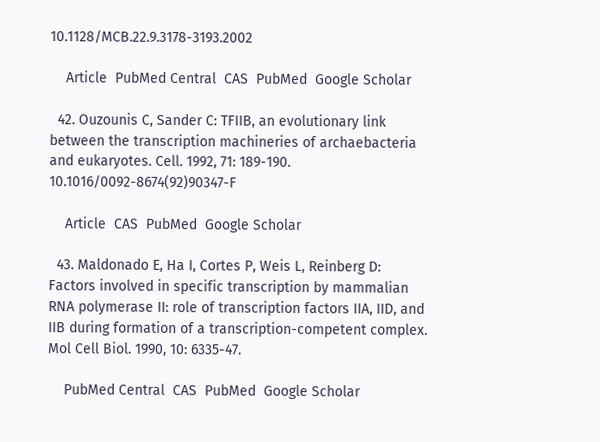10.1128/MCB.22.9.3178-3193.2002

    Article  PubMed Central  CAS  PubMed  Google Scholar

  42. Ouzounis C, Sander C: TFIIB, an evolutionary link between the transcription machineries of archaebacteria and eukaryotes. Cell. 1992, 71: 189-190. 10.1016/0092-8674(92)90347-F

    Article  CAS  PubMed  Google Scholar

  43. Maldonado E, Ha I, Cortes P, Weis L, Reinberg D: Factors involved in specific transcription by mammalian RNA polymerase II: role of transcription factors IIA, IID, and IIB during formation of a transcription-competent complex. Mol Cell Biol. 1990, 10: 6335-47.

    PubMed Central  CAS  PubMed  Google Scholar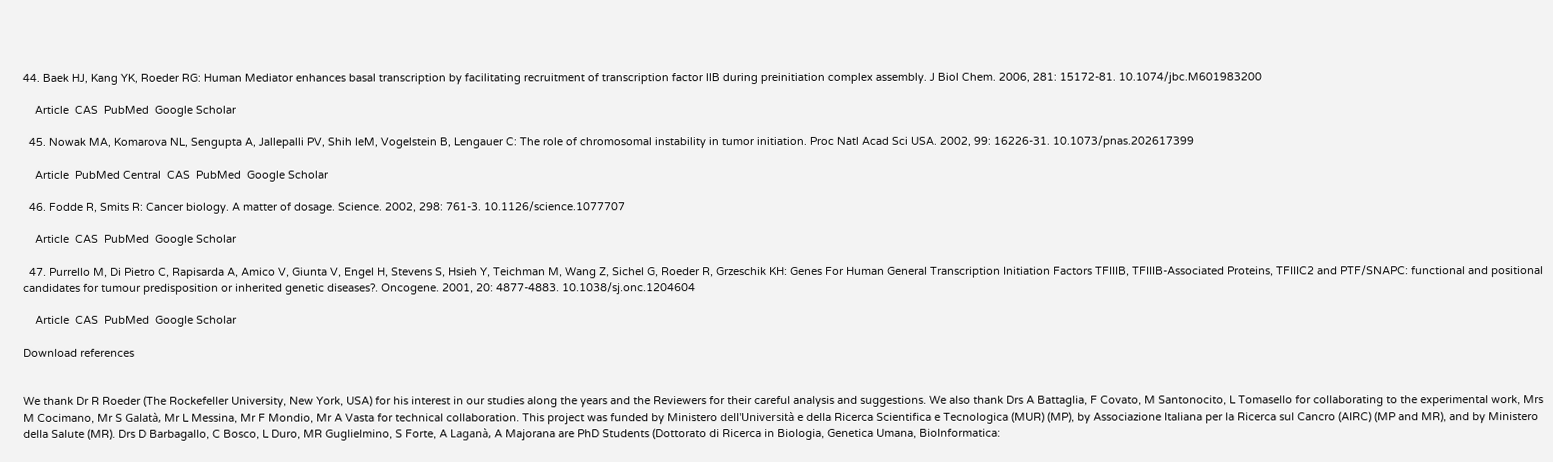44. Baek HJ, Kang YK, Roeder RG: Human Mediator enhances basal transcription by facilitating recruitment of transcription factor IIB during preinitiation complex assembly. J Biol Chem. 2006, 281: 15172-81. 10.1074/jbc.M601983200

    Article  CAS  PubMed  Google Scholar

  45. Nowak MA, Komarova NL, Sengupta A, Jallepalli PV, Shih IeM, Vogelstein B, Lengauer C: The role of chromosomal instability in tumor initiation. Proc Natl Acad Sci USA. 2002, 99: 16226-31. 10.1073/pnas.202617399

    Article  PubMed Central  CAS  PubMed  Google Scholar

  46. Fodde R, Smits R: Cancer biology. A matter of dosage. Science. 2002, 298: 761-3. 10.1126/science.1077707

    Article  CAS  PubMed  Google Scholar

  47. Purrello M, Di Pietro C, Rapisarda A, Amico V, Giunta V, Engel H, Stevens S, Hsieh Y, Teichman M, Wang Z, Sichel G, Roeder R, Grzeschik KH: Genes For Human General Transcription Initiation Factors TFIIIB, TFIIIB-Associated Proteins, TFIIIC2 and PTF/SNAPC: functional and positional candidates for tumour predisposition or inherited genetic diseases?. Oncogene. 2001, 20: 4877-4883. 10.1038/sj.onc.1204604

    Article  CAS  PubMed  Google Scholar

Download references


We thank Dr R Roeder (The Rockefeller University, New York, USA) for his interest in our studies along the years and the Reviewers for their careful analysis and suggestions. We also thank Drs A Battaglia, F Covato, M Santonocito, L Tomasello for collaborating to the experimental work, Mrs M Cocimano, Mr S Galatà, Mr L Messina, Mr F Mondio, Mr A Vasta for technical collaboration. This project was funded by Ministero dell'Università e della Ricerca Scientifica e Tecnologica (MUR) (MP), by Associazione Italiana per la Ricerca sul Cancro (AIRC) (MP and MR), and by Ministero della Salute (MR). Drs D Barbagallo, C Bosco, L Duro, MR Guglielmino, S Forte, A Laganà, A Majorana are PhD Students (Dottorato di Ricerca in Biologia, Genetica Umana, BioInformatica: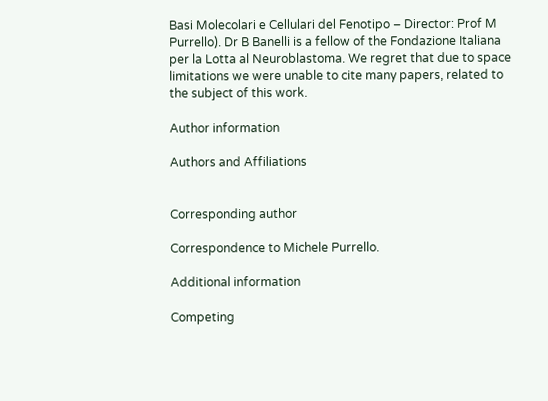Basi Molecolari e Cellulari del Fenotipo – Director: Prof M Purrello). Dr B Banelli is a fellow of the Fondazione Italiana per la Lotta al Neuroblastoma. We regret that due to space limitations we were unable to cite many papers, related to the subject of this work.

Author information

Authors and Affiliations


Corresponding author

Correspondence to Michele Purrello.

Additional information

Competing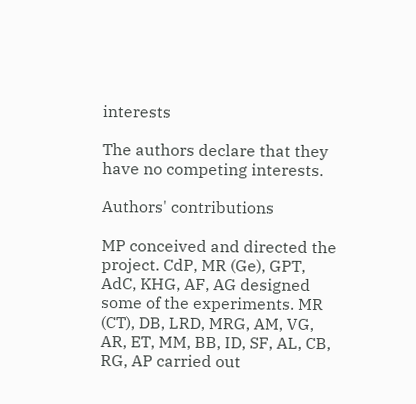interests

The authors declare that they have no competing interests.

Authors' contributions

MP conceived and directed the project. CdP, MR (Ge), GPT, AdC, KHG, AF, AG designed some of the experiments. MR (CT), DB, LRD, MRG, AM, VG, AR, ET, MM, BB, ID, SF, AL, CB, RG, AP carried out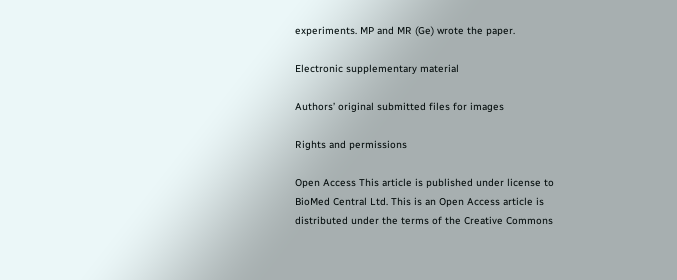experiments. MP and MR (Ge) wrote the paper.

Electronic supplementary material

Authors’ original submitted files for images

Rights and permissions

Open Access This article is published under license to BioMed Central Ltd. This is an Open Access article is distributed under the terms of the Creative Commons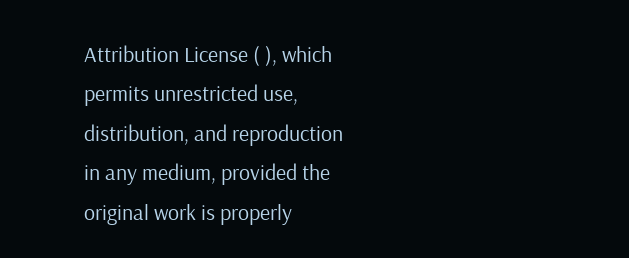Attribution License ( ), which permits unrestricted use, distribution, and reproduction in any medium, provided the original work is properly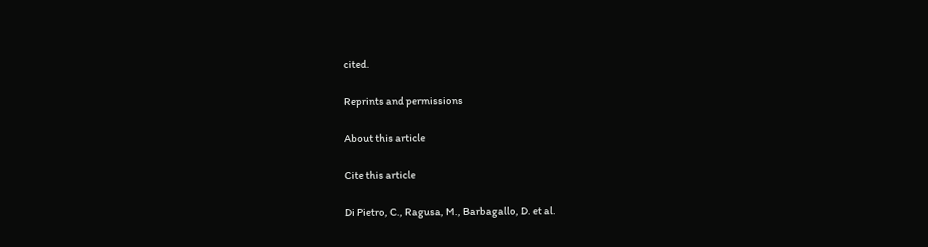cited.

Reprints and permissions

About this article

Cite this article

Di Pietro, C., Ragusa, M., Barbagallo, D. et al.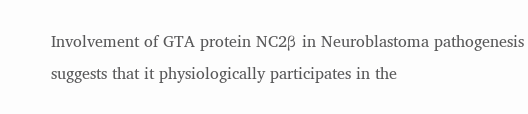Involvement of GTA protein NC2β in Neuroblastoma pathogenesis suggests that it physiologically participates in the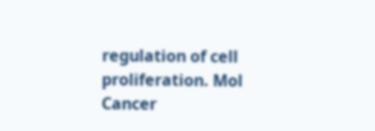regulation of cell proliferation. Mol Cancer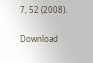7, 52 (2008).

Download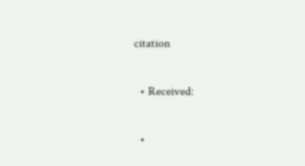citation

  • Received:

  •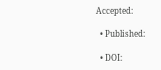Accepted:

  • Published:

  • DOI: